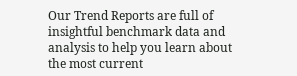Our Trend Reports are full of insightful benchmark data and analysis to help you learn about the most current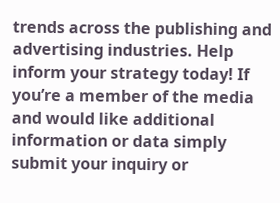trends across the publishing and advertising industries. Help inform your strategy today! If you’re a member of the media and would like additional information or data simply submit your inquiry or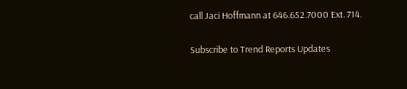call Jaci Hoffmann at 646.652.7000 Ext. 714.

Subscribe to Trend Reports Updates